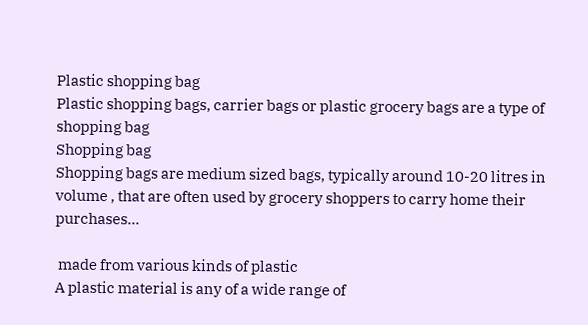Plastic shopping bag
Plastic shopping bags, carrier bags or plastic grocery bags are a type of shopping bag
Shopping bag
Shopping bags are medium sized bags, typically around 10-20 litres in volume , that are often used by grocery shoppers to carry home their purchases...

 made from various kinds of plastic
A plastic material is any of a wide range of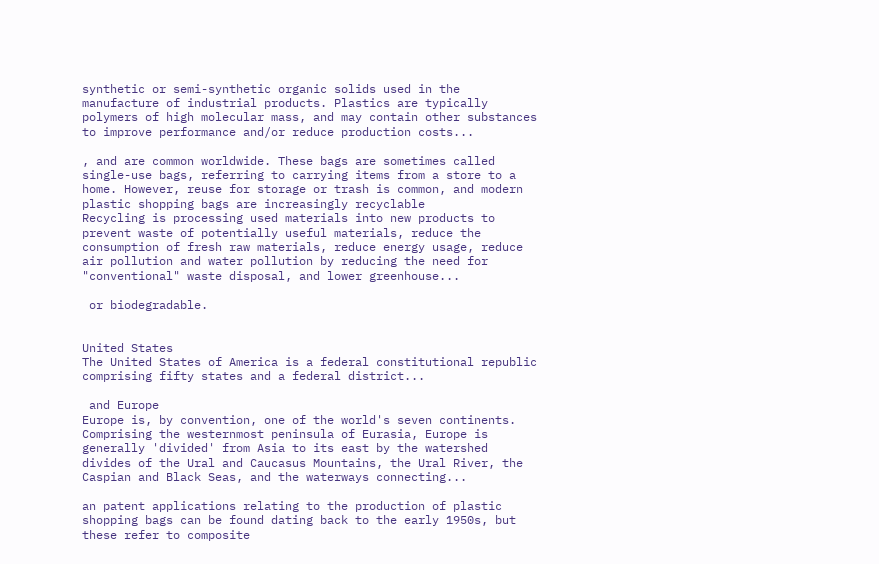synthetic or semi-synthetic organic solids used in the manufacture of industrial products. Plastics are typically polymers of high molecular mass, and may contain other substances to improve performance and/or reduce production costs...

, and are common worldwide. These bags are sometimes called single-use bags, referring to carrying items from a store to a home. However, reuse for storage or trash is common, and modern plastic shopping bags are increasingly recyclable
Recycling is processing used materials into new products to prevent waste of potentially useful materials, reduce the consumption of fresh raw materials, reduce energy usage, reduce air pollution and water pollution by reducing the need for "conventional" waste disposal, and lower greenhouse...

 or biodegradable.


United States
The United States of America is a federal constitutional republic comprising fifty states and a federal district...

 and Europe
Europe is, by convention, one of the world's seven continents. Comprising the westernmost peninsula of Eurasia, Europe is generally 'divided' from Asia to its east by the watershed divides of the Ural and Caucasus Mountains, the Ural River, the Caspian and Black Seas, and the waterways connecting...

an patent applications relating to the production of plastic shopping bags can be found dating back to the early 1950s, but these refer to composite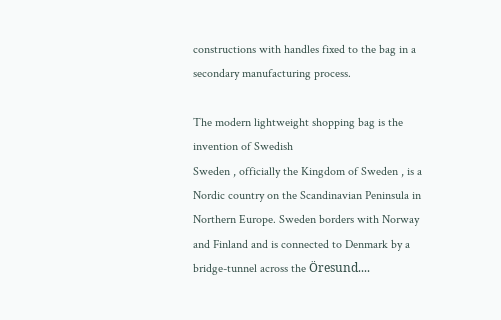constructions with handles fixed to the bag in a secondary manufacturing process.

The modern lightweight shopping bag is the invention of Swedish
Sweden , officially the Kingdom of Sweden , is a Nordic country on the Scandinavian Peninsula in Northern Europe. Sweden borders with Norway and Finland and is connected to Denmark by a bridge-tunnel across the Öresund....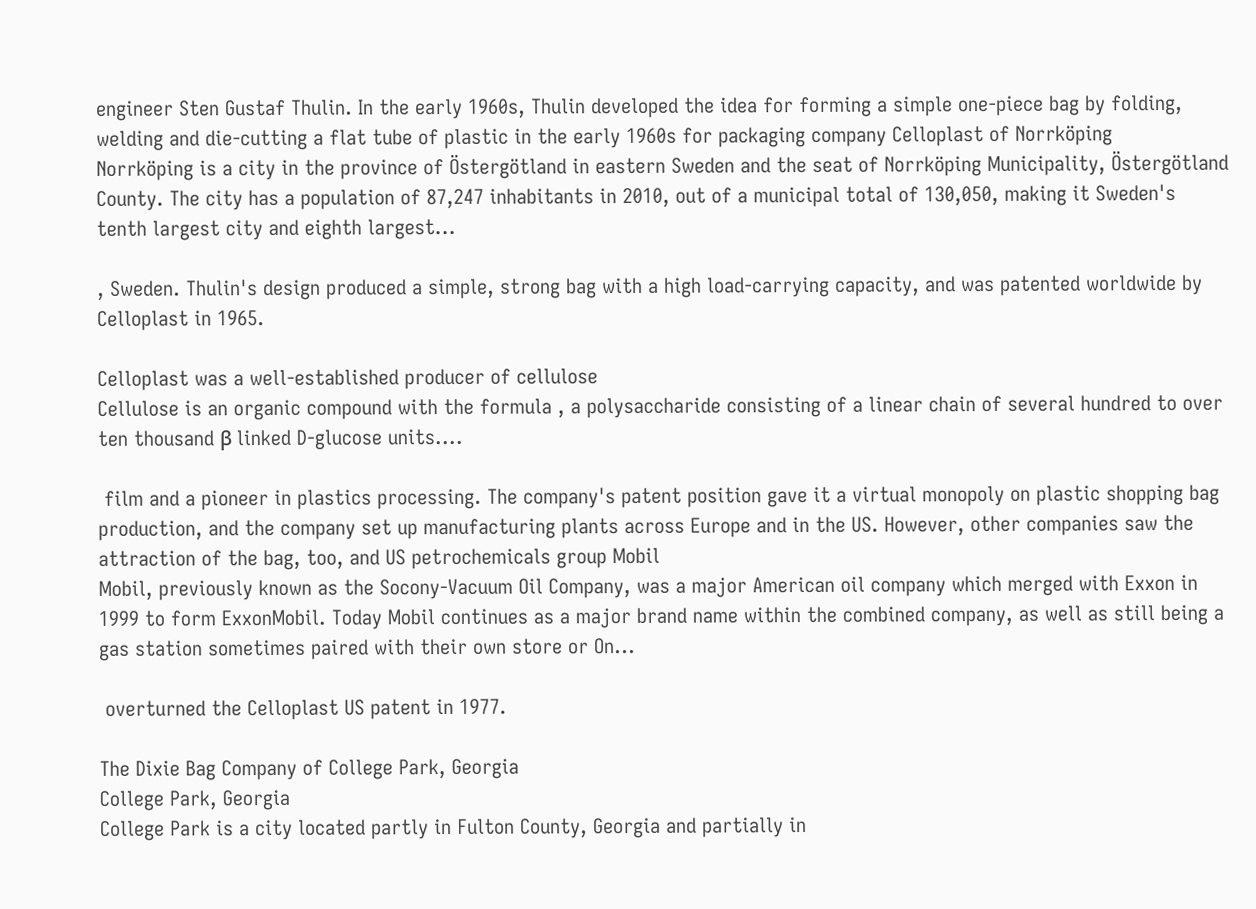engineer Sten Gustaf Thulin. In the early 1960s, Thulin developed the idea for forming a simple one-piece bag by folding, welding and die-cutting a flat tube of plastic in the early 1960s for packaging company Celloplast of Norrköping
Norrköping is a city in the province of Östergötland in eastern Sweden and the seat of Norrköping Municipality, Östergötland County. The city has a population of 87,247 inhabitants in 2010, out of a municipal total of 130,050, making it Sweden's tenth largest city and eighth largest...

, Sweden. Thulin's design produced a simple, strong bag with a high load-carrying capacity, and was patented worldwide by Celloplast in 1965.

Celloplast was a well-established producer of cellulose
Cellulose is an organic compound with the formula , a polysaccharide consisting of a linear chain of several hundred to over ten thousand β linked D-glucose units....

 film and a pioneer in plastics processing. The company's patent position gave it a virtual monopoly on plastic shopping bag production, and the company set up manufacturing plants across Europe and in the US. However, other companies saw the attraction of the bag, too, and US petrochemicals group Mobil
Mobil, previously known as the Socony-Vacuum Oil Company, was a major American oil company which merged with Exxon in 1999 to form ExxonMobil. Today Mobil continues as a major brand name within the combined company, as well as still being a gas station sometimes paired with their own store or On...

 overturned the Celloplast US patent in 1977.

The Dixie Bag Company of College Park, Georgia
College Park, Georgia
College Park is a city located partly in Fulton County, Georgia and partially in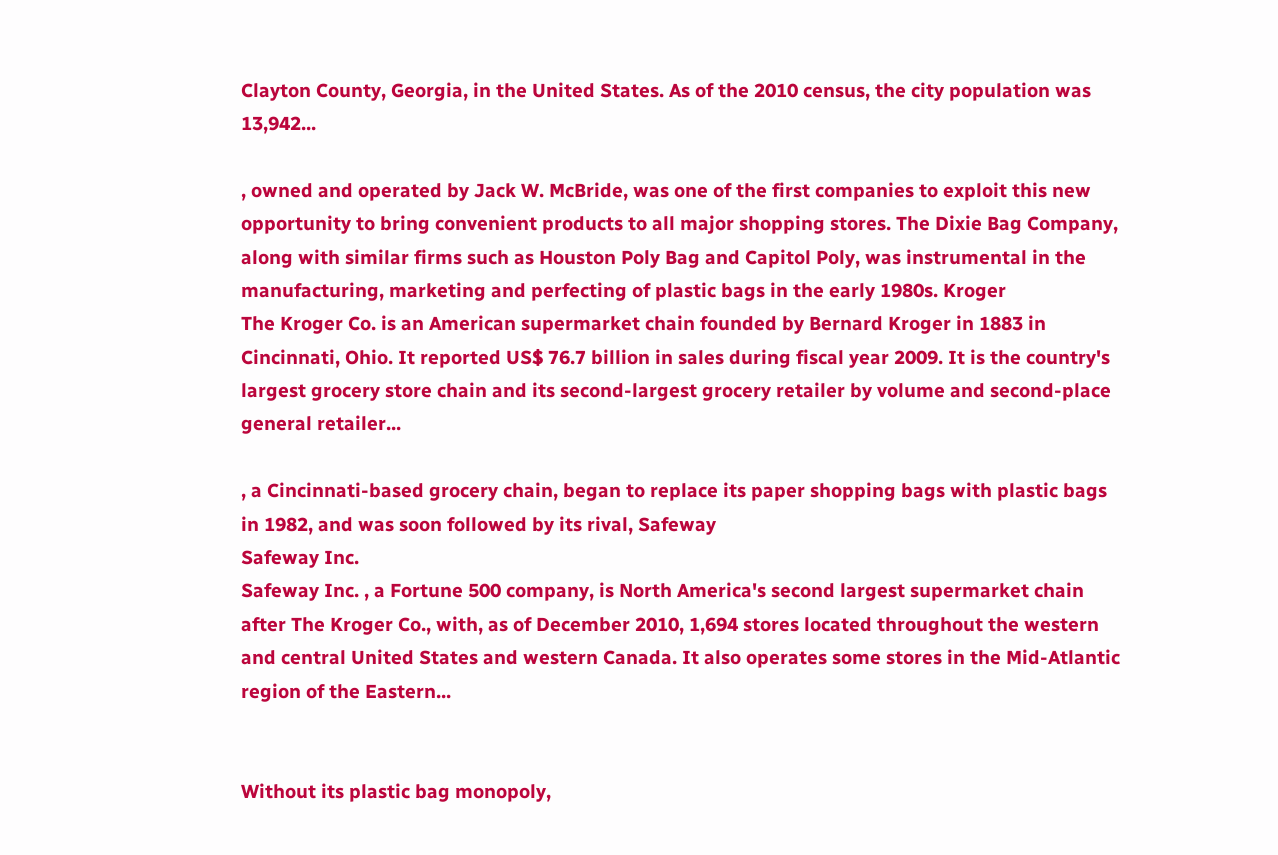Clayton County, Georgia, in the United States. As of the 2010 census, the city population was 13,942...

, owned and operated by Jack W. McBride, was one of the first companies to exploit this new opportunity to bring convenient products to all major shopping stores. The Dixie Bag Company, along with similar firms such as Houston Poly Bag and Capitol Poly, was instrumental in the manufacturing, marketing and perfecting of plastic bags in the early 1980s. Kroger
The Kroger Co. is an American supermarket chain founded by Bernard Kroger in 1883 in Cincinnati, Ohio. It reported US$ 76.7 billion in sales during fiscal year 2009. It is the country's largest grocery store chain and its second-largest grocery retailer by volume and second-place general retailer...

, a Cincinnati-based grocery chain, began to replace its paper shopping bags with plastic bags in 1982, and was soon followed by its rival, Safeway
Safeway Inc.
Safeway Inc. , a Fortune 500 company, is North America's second largest supermarket chain after The Kroger Co., with, as of December 2010, 1,694 stores located throughout the western and central United States and western Canada. It also operates some stores in the Mid-Atlantic region of the Eastern...


Without its plastic bag monopoly,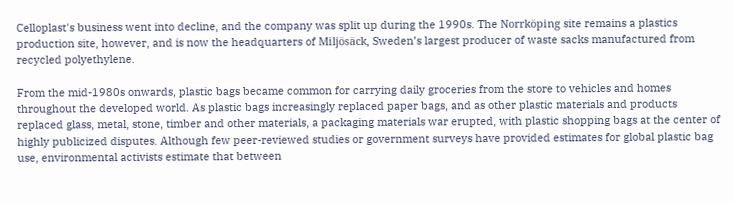Celloplast's business went into decline, and the company was split up during the 1990s. The Norrköping site remains a plastics production site, however, and is now the headquarters of Miljösäck, Sweden’s largest producer of waste sacks manufactured from recycled polyethylene.

From the mid-1980s onwards, plastic bags became common for carrying daily groceries from the store to vehicles and homes throughout the developed world. As plastic bags increasingly replaced paper bags, and as other plastic materials and products replaced glass, metal, stone, timber and other materials, a packaging materials war erupted, with plastic shopping bags at the center of highly publicized disputes. Although few peer-reviewed studies or government surveys have provided estimates for global plastic bag use, environmental activists estimate that between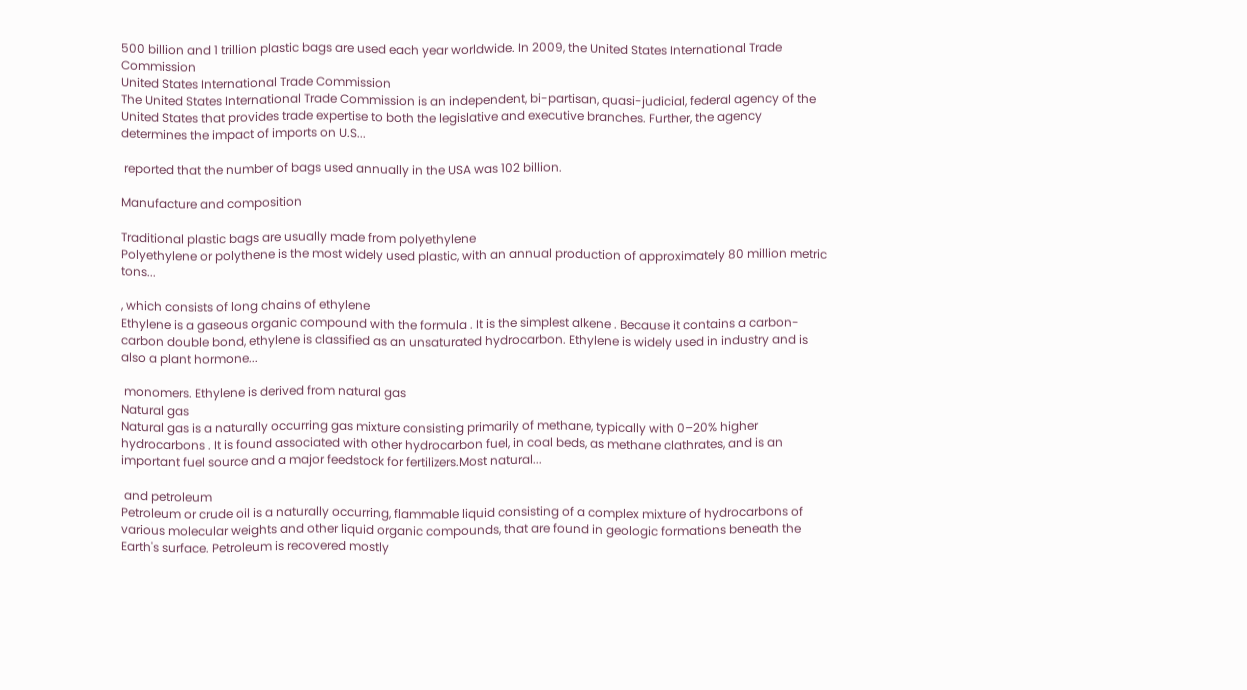500 billion and 1 trillion plastic bags are used each year worldwide. In 2009, the United States International Trade Commission
United States International Trade Commission
The United States International Trade Commission is an independent, bi-partisan, quasi-judicial, federal agency of the United States that provides trade expertise to both the legislative and executive branches. Further, the agency determines the impact of imports on U.S...

 reported that the number of bags used annually in the USA was 102 billion.

Manufacture and composition

Traditional plastic bags are usually made from polyethylene
Polyethylene or polythene is the most widely used plastic, with an annual production of approximately 80 million metric tons...

, which consists of long chains of ethylene
Ethylene is a gaseous organic compound with the formula . It is the simplest alkene . Because it contains a carbon-carbon double bond, ethylene is classified as an unsaturated hydrocarbon. Ethylene is widely used in industry and is also a plant hormone...

 monomers. Ethylene is derived from natural gas
Natural gas
Natural gas is a naturally occurring gas mixture consisting primarily of methane, typically with 0–20% higher hydrocarbons . It is found associated with other hydrocarbon fuel, in coal beds, as methane clathrates, and is an important fuel source and a major feedstock for fertilizers.Most natural...

 and petroleum
Petroleum or crude oil is a naturally occurring, flammable liquid consisting of a complex mixture of hydrocarbons of various molecular weights and other liquid organic compounds, that are found in geologic formations beneath the Earth's surface. Petroleum is recovered mostly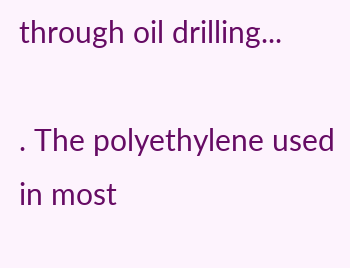through oil drilling...

. The polyethylene used in most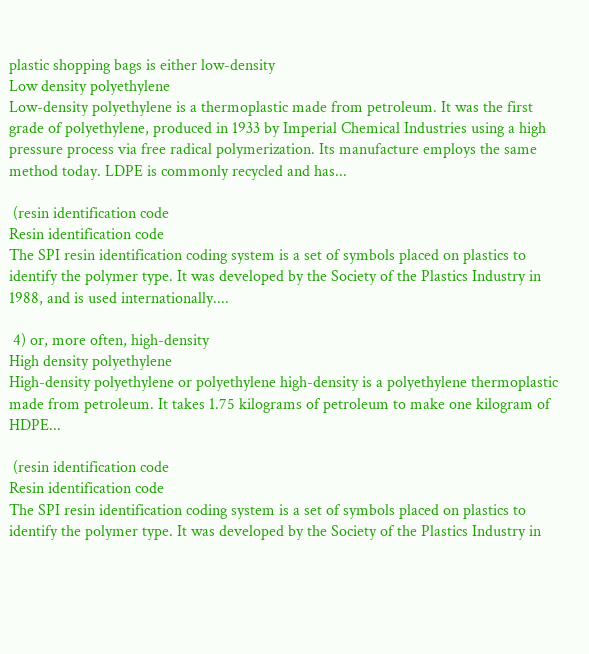plastic shopping bags is either low-density
Low density polyethylene
Low-density polyethylene is a thermoplastic made from petroleum. It was the first grade of polyethylene, produced in 1933 by Imperial Chemical Industries using a high pressure process via free radical polymerization. Its manufacture employs the same method today. LDPE is commonly recycled and has...

 (resin identification code
Resin identification code
The SPI resin identification coding system is a set of symbols placed on plastics to identify the polymer type. It was developed by the Society of the Plastics Industry in 1988, and is used internationally....

 4) or, more often, high-density
High density polyethylene
High-density polyethylene or polyethylene high-density is a polyethylene thermoplastic made from petroleum. It takes 1.75 kilograms of petroleum to make one kilogram of HDPE...

 (resin identification code
Resin identification code
The SPI resin identification coding system is a set of symbols placed on plastics to identify the polymer type. It was developed by the Society of the Plastics Industry in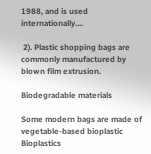1988, and is used internationally....

 2). Plastic shopping bags are commonly manufactured by blown film extrusion.

Biodegradable materials

Some modern bags are made of vegetable-based bioplastic
Bioplastics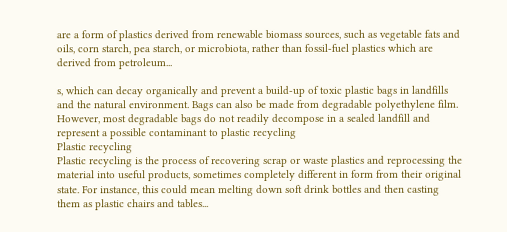are a form of plastics derived from renewable biomass sources, such as vegetable fats and oils, corn starch, pea starch, or microbiota, rather than fossil-fuel plastics which are derived from petroleum...

s, which can decay organically and prevent a build-up of toxic plastic bags in landfills and the natural environment. Bags can also be made from degradable polyethylene film. However, most degradable bags do not readily decompose in a sealed landfill and represent a possible contaminant to plastic recycling
Plastic recycling
Plastic recycling is the process of recovering scrap or waste plastics and reprocessing the material into useful products, sometimes completely different in form from their original state. For instance, this could mean melting down soft drink bottles and then casting them as plastic chairs and tables...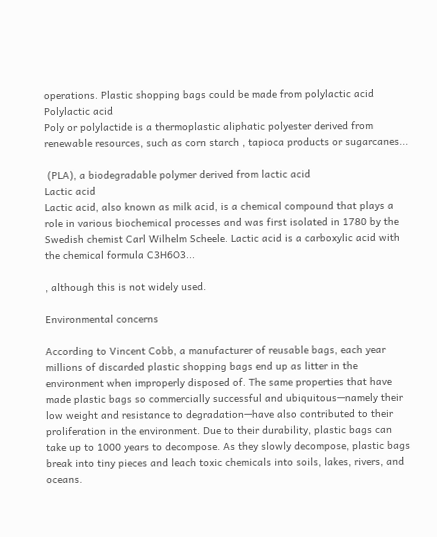operations. Plastic shopping bags could be made from polylactic acid
Polylactic acid
Poly or polylactide is a thermoplastic aliphatic polyester derived from renewable resources, such as corn starch , tapioca products or sugarcanes...

 (PLA), a biodegradable polymer derived from lactic acid
Lactic acid
Lactic acid, also known as milk acid, is a chemical compound that plays a role in various biochemical processes and was first isolated in 1780 by the Swedish chemist Carl Wilhelm Scheele. Lactic acid is a carboxylic acid with the chemical formula C3H6O3...

, although this is not widely used.

Environmental concerns

According to Vincent Cobb, a manufacturer of reusable bags, each year millions of discarded plastic shopping bags end up as litter in the environment when improperly disposed of. The same properties that have made plastic bags so commercially successful and ubiquitous—namely their low weight and resistance to degradation—have also contributed to their proliferation in the environment. Due to their durability, plastic bags can take up to 1000 years to decompose. As they slowly decompose, plastic bags break into tiny pieces and leach toxic chemicals into soils, lakes, rivers, and oceans.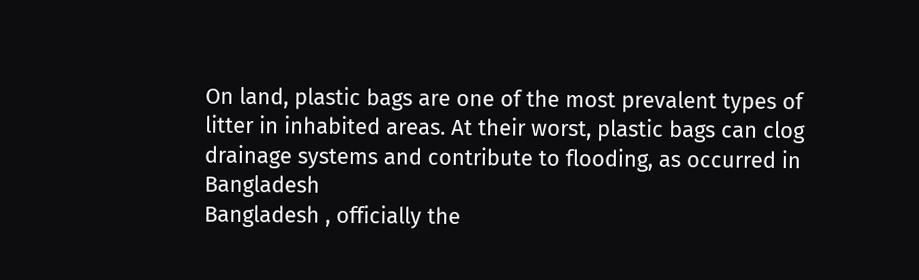On land, plastic bags are one of the most prevalent types of litter in inhabited areas. At their worst, plastic bags can clog drainage systems and contribute to flooding, as occurred in Bangladesh
Bangladesh , officially the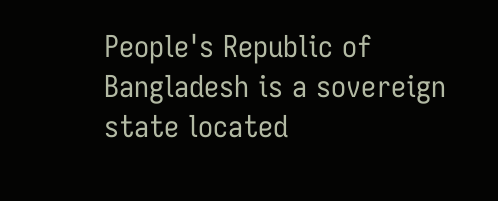People's Republic of Bangladesh is a sovereign state located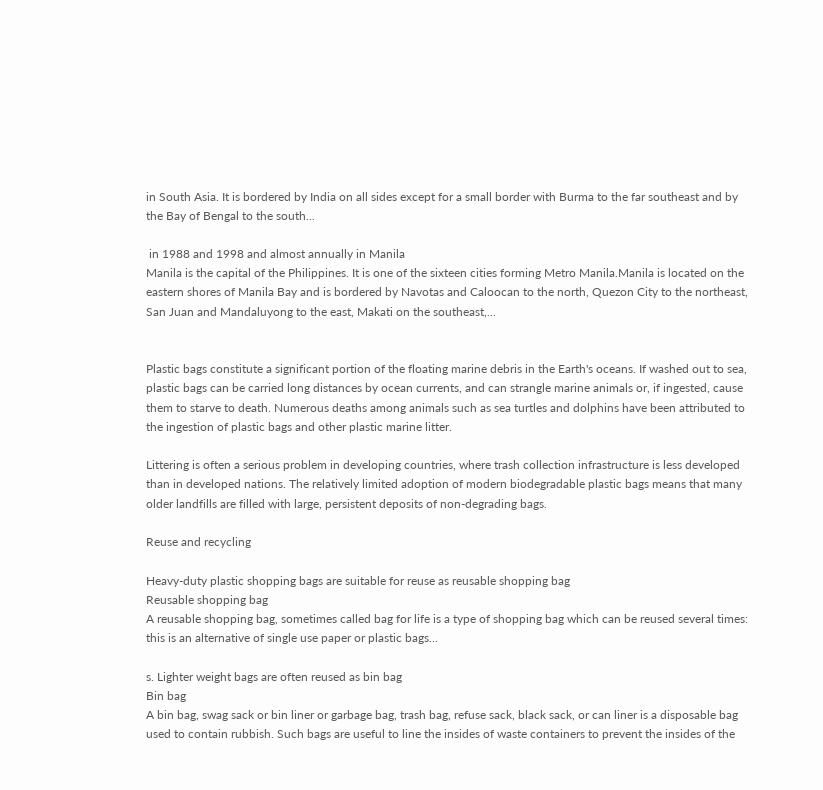in South Asia. It is bordered by India on all sides except for a small border with Burma to the far southeast and by the Bay of Bengal to the south...

 in 1988 and 1998 and almost annually in Manila
Manila is the capital of the Philippines. It is one of the sixteen cities forming Metro Manila.Manila is located on the eastern shores of Manila Bay and is bordered by Navotas and Caloocan to the north, Quezon City to the northeast, San Juan and Mandaluyong to the east, Makati on the southeast,...


Plastic bags constitute a significant portion of the floating marine debris in the Earth's oceans. If washed out to sea, plastic bags can be carried long distances by ocean currents, and can strangle marine animals or, if ingested, cause them to starve to death. Numerous deaths among animals such as sea turtles and dolphins have been attributed to the ingestion of plastic bags and other plastic marine litter.

Littering is often a serious problem in developing countries, where trash collection infrastructure is less developed than in developed nations. The relatively limited adoption of modern biodegradable plastic bags means that many older landfills are filled with large, persistent deposits of non-degrading bags.

Reuse and recycling

Heavy-duty plastic shopping bags are suitable for reuse as reusable shopping bag
Reusable shopping bag
A reusable shopping bag, sometimes called bag for life is a type of shopping bag which can be reused several times: this is an alternative of single use paper or plastic bags...

s. Lighter weight bags are often reused as bin bag
Bin bag
A bin bag, swag sack or bin liner or garbage bag, trash bag, refuse sack, black sack, or can liner is a disposable bag used to contain rubbish. Such bags are useful to line the insides of waste containers to prevent the insides of the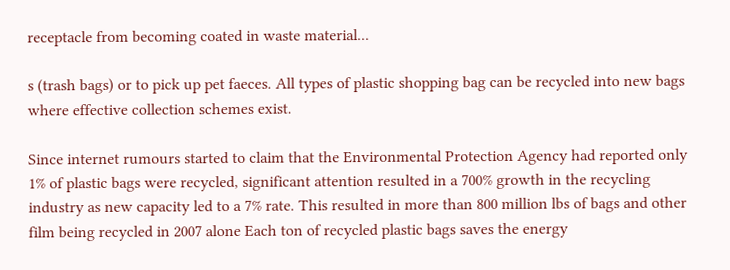receptacle from becoming coated in waste material...

s (trash bags) or to pick up pet faeces. All types of plastic shopping bag can be recycled into new bags where effective collection schemes exist.

Since internet rumours started to claim that the Environmental Protection Agency had reported only 1% of plastic bags were recycled, significant attention resulted in a 700% growth in the recycling industry as new capacity led to a 7% rate. This resulted in more than 800 million lbs of bags and other film being recycled in 2007 alone Each ton of recycled plastic bags saves the energy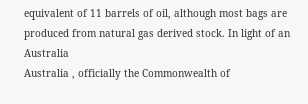equivalent of 11 barrels of oil, although most bags are produced from natural gas derived stock. In light of an Australia
Australia , officially the Commonwealth of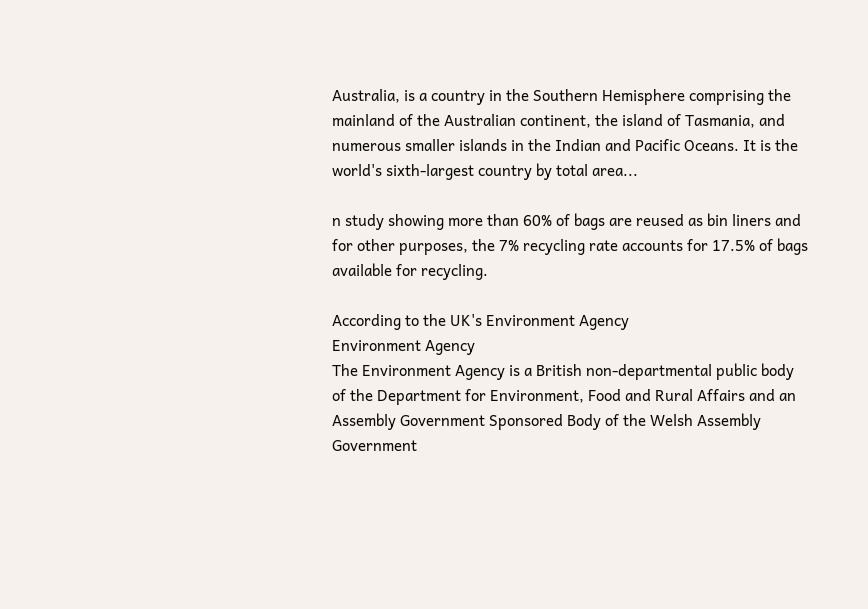Australia, is a country in the Southern Hemisphere comprising the mainland of the Australian continent, the island of Tasmania, and numerous smaller islands in the Indian and Pacific Oceans. It is the world's sixth-largest country by total area...

n study showing more than 60% of bags are reused as bin liners and for other purposes, the 7% recycling rate accounts for 17.5% of bags available for recycling.

According to the UK's Environment Agency
Environment Agency
The Environment Agency is a British non-departmental public body of the Department for Environment, Food and Rural Affairs and an Assembly Government Sponsored Body of the Welsh Assembly Government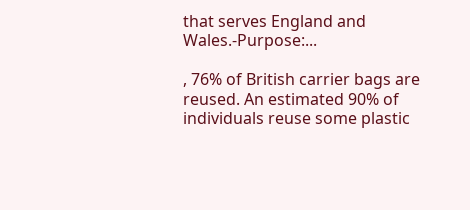that serves England and Wales.-Purpose:...

, 76% of British carrier bags are reused. An estimated 90% of individuals reuse some plastic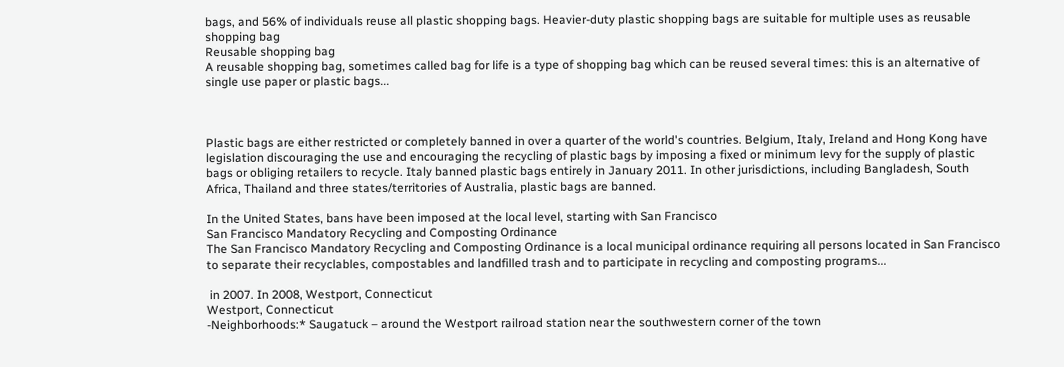bags, and 56% of individuals reuse all plastic shopping bags. Heavier-duty plastic shopping bags are suitable for multiple uses as reusable shopping bag
Reusable shopping bag
A reusable shopping bag, sometimes called bag for life is a type of shopping bag which can be reused several times: this is an alternative of single use paper or plastic bags...



Plastic bags are either restricted or completely banned in over a quarter of the world's countries. Belgium, Italy, Ireland and Hong Kong have legislation discouraging the use and encouraging the recycling of plastic bags by imposing a fixed or minimum levy for the supply of plastic bags or obliging retailers to recycle. Italy banned plastic bags entirely in January 2011. In other jurisdictions, including Bangladesh, South Africa, Thailand and three states/territories of Australia, plastic bags are banned.

In the United States, bans have been imposed at the local level, starting with San Francisco
San Francisco Mandatory Recycling and Composting Ordinance
The San Francisco Mandatory Recycling and Composting Ordinance is a local municipal ordinance requiring all persons located in San Francisco to separate their recyclables, compostables and landfilled trash and to participate in recycling and composting programs...

 in 2007. In 2008, Westport, Connecticut
Westport, Connecticut
-Neighborhoods:* Saugatuck – around the Westport railroad station near the southwestern corner of the town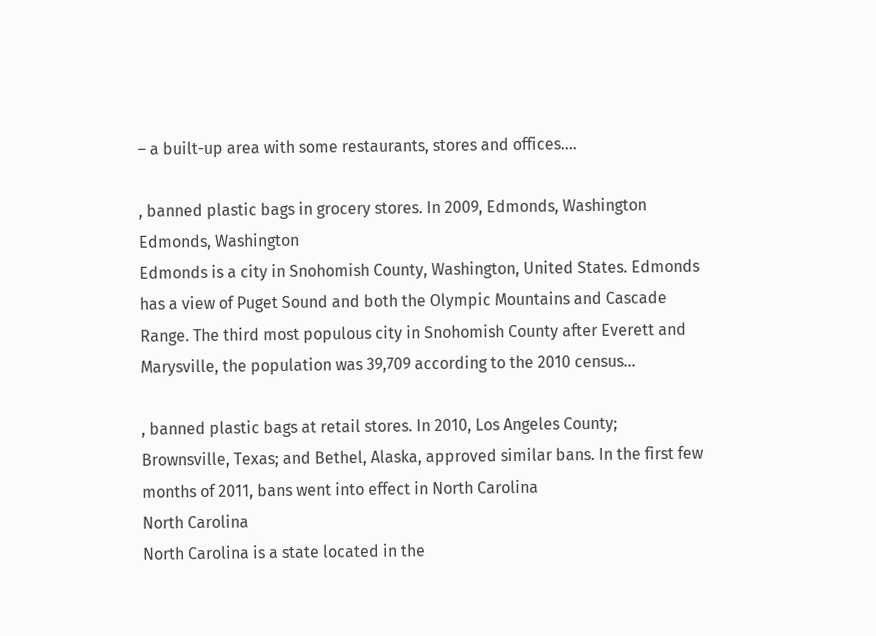– a built-up area with some restaurants, stores and offices....

, banned plastic bags in grocery stores. In 2009, Edmonds, Washington
Edmonds, Washington
Edmonds is a city in Snohomish County, Washington, United States. Edmonds has a view of Puget Sound and both the Olympic Mountains and Cascade Range. The third most populous city in Snohomish County after Everett and Marysville, the population was 39,709 according to the 2010 census...

, banned plastic bags at retail stores. In 2010, Los Angeles County; Brownsville, Texas; and Bethel, Alaska, approved similar bans. In the first few months of 2011, bans went into effect in North Carolina
North Carolina
North Carolina is a state located in the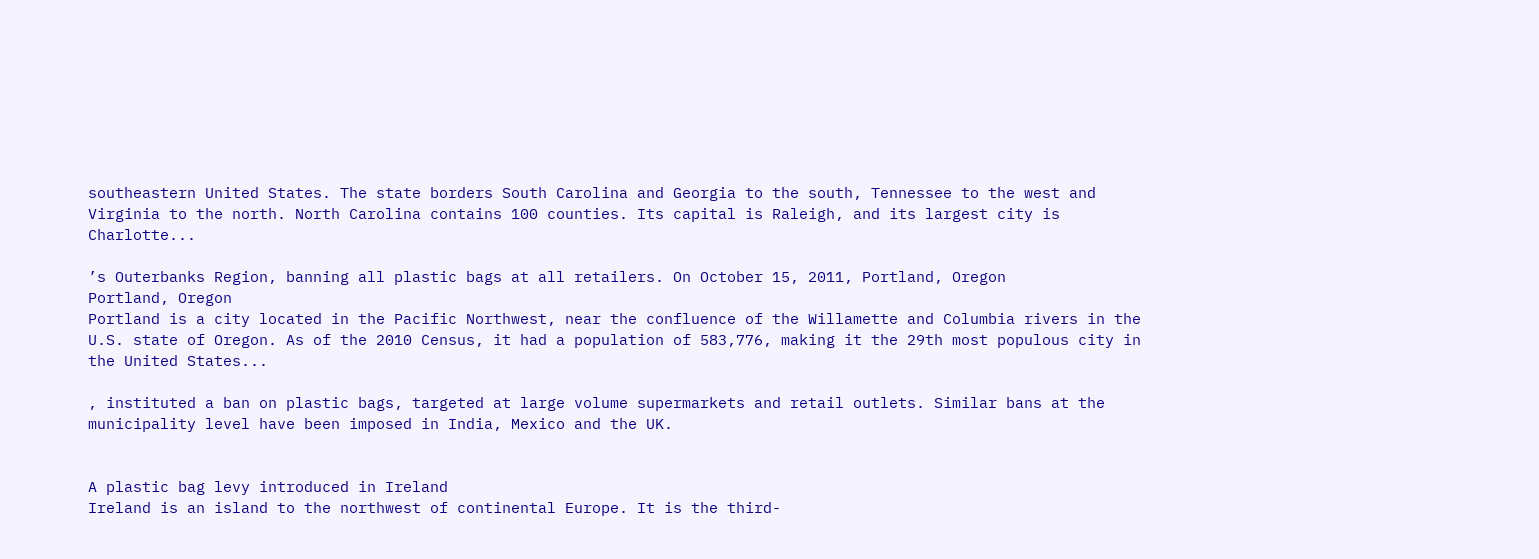southeastern United States. The state borders South Carolina and Georgia to the south, Tennessee to the west and Virginia to the north. North Carolina contains 100 counties. Its capital is Raleigh, and its largest city is Charlotte...

’s Outerbanks Region, banning all plastic bags at all retailers. On October 15, 2011, Portland, Oregon
Portland, Oregon
Portland is a city located in the Pacific Northwest, near the confluence of the Willamette and Columbia rivers in the U.S. state of Oregon. As of the 2010 Census, it had a population of 583,776, making it the 29th most populous city in the United States...

, instituted a ban on plastic bags, targeted at large volume supermarkets and retail outlets. Similar bans at the municipality level have been imposed in India, Mexico and the UK.


A plastic bag levy introduced in Ireland
Ireland is an island to the northwest of continental Europe. It is the third-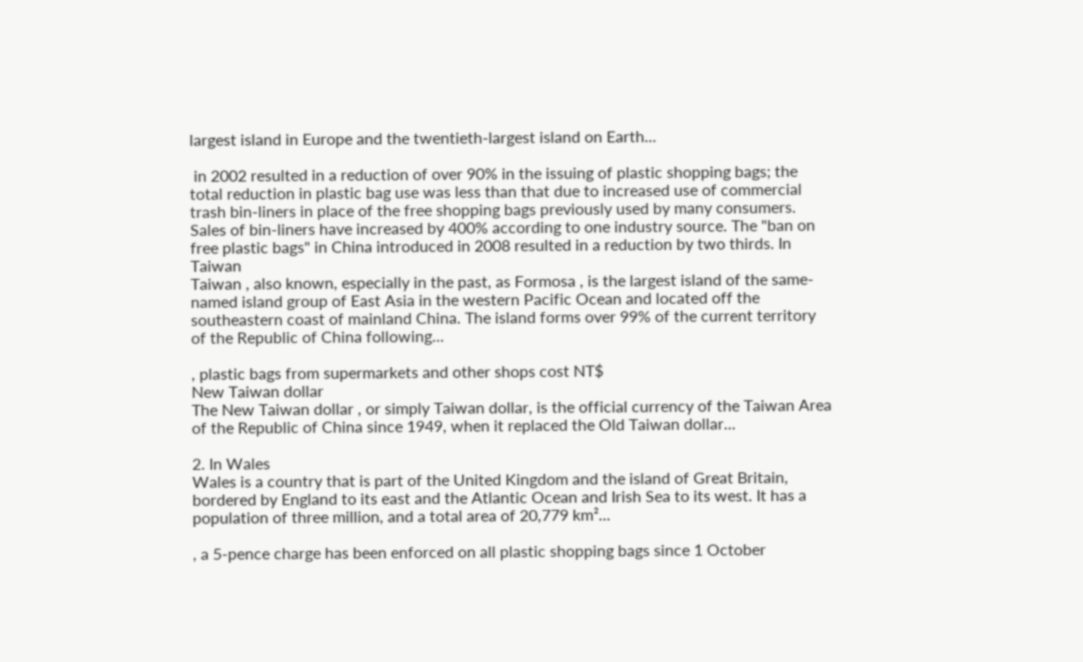largest island in Europe and the twentieth-largest island on Earth...

 in 2002 resulted in a reduction of over 90% in the issuing of plastic shopping bags; the total reduction in plastic bag use was less than that due to increased use of commercial trash bin-liners in place of the free shopping bags previously used by many consumers. Sales of bin-liners have increased by 400% according to one industry source. The "ban on free plastic bags" in China introduced in 2008 resulted in a reduction by two thirds. In Taiwan
Taiwan , also known, especially in the past, as Formosa , is the largest island of the same-named island group of East Asia in the western Pacific Ocean and located off the southeastern coast of mainland China. The island forms over 99% of the current territory of the Republic of China following...

, plastic bags from supermarkets and other shops cost NT$
New Taiwan dollar
The New Taiwan dollar , or simply Taiwan dollar, is the official currency of the Taiwan Area of the Republic of China since 1949, when it replaced the Old Taiwan dollar...

2. In Wales
Wales is a country that is part of the United Kingdom and the island of Great Britain, bordered by England to its east and the Atlantic Ocean and Irish Sea to its west. It has a population of three million, and a total area of 20,779 km²...

, a 5-pence charge has been enforced on all plastic shopping bags since 1 October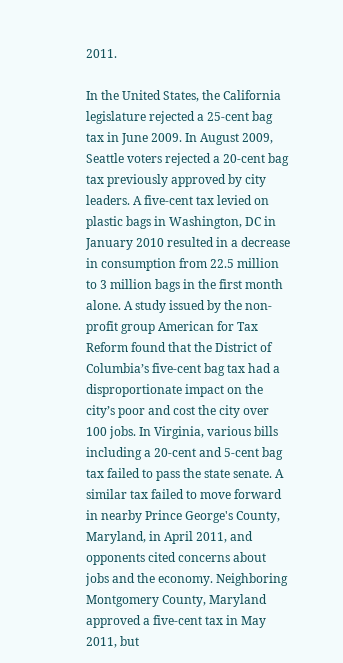2011.

In the United States, the California legislature rejected a 25-cent bag tax in June 2009. In August 2009, Seattle voters rejected a 20-cent bag tax previously approved by city leaders. A five-cent tax levied on plastic bags in Washington, DC in January 2010 resulted in a decrease in consumption from 22.5 million to 3 million bags in the first month alone. A study issued by the non-profit group American for Tax Reform found that the District of Columbia’s five-cent bag tax had a disproportionate impact on the city’s poor and cost the city over 100 jobs. In Virginia, various bills including a 20-cent and 5-cent bag tax failed to pass the state senate. A similar tax failed to move forward in nearby Prince George's County, Maryland, in April 2011, and opponents cited concerns about jobs and the economy. Neighboring Montgomery County, Maryland approved a five-cent tax in May 2011, but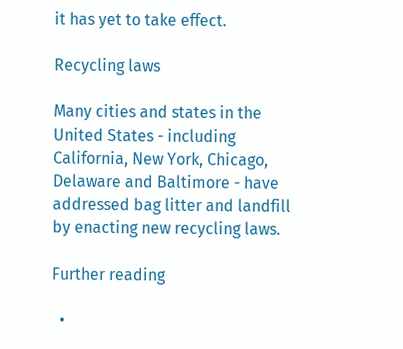it has yet to take effect.

Recycling laws

Many cities and states in the United States - including California, New York, Chicago, Delaware and Baltimore - have addressed bag litter and landfill by enacting new recycling laws.

Further reading

  •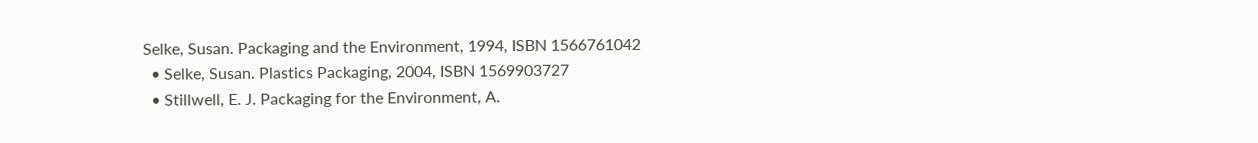Selke, Susan. Packaging and the Environment, 1994, ISBN 1566761042
  • Selke, Susan. Plastics Packaging, 2004, ISBN 1569903727
  • Stillwell, E. J. Packaging for the Environment, A.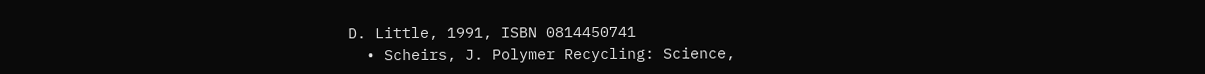D. Little, 1991, ISBN 0814450741
  • Scheirs, J. Polymer Recycling: Science,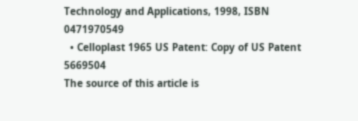Technology and Applications, 1998, ISBN 0471970549
  • Celloplast 1965 US Patent: Copy of US Patent 5669504
The source of this article is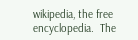wikipedia, the free encyclopedia.  The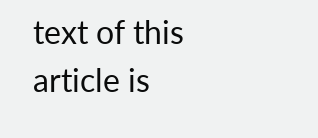text of this article is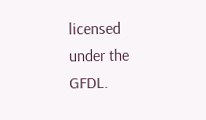licensed under the GFDL.